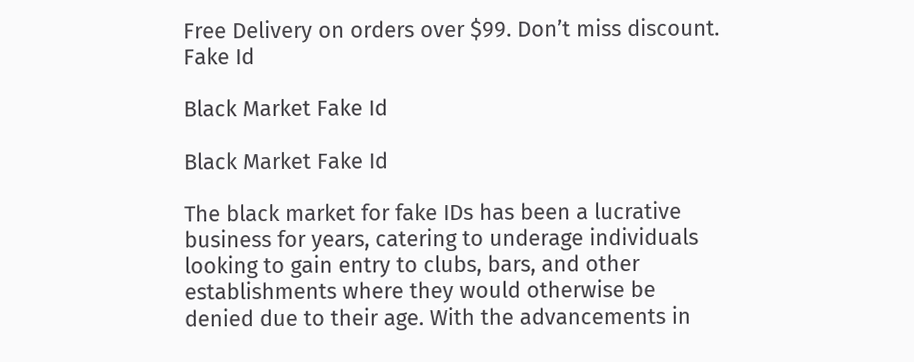Free Delivery on orders over $99. Don’t miss discount.
Fake Id

Black Market Fake Id

Black Market Fake Id

The black market for fake IDs has been a lucrative business for years, catering to underage individuals looking to gain entry to clubs, bars, and other establishments where they would otherwise be denied due to their age. With the advancements in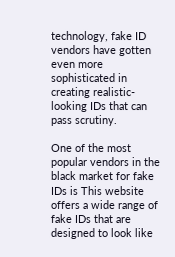technology, fake ID vendors have gotten even more sophisticated in creating realistic-looking IDs that can pass scrutiny.

One of the most popular vendors in the black market for fake IDs is This website offers a wide range of fake IDs that are designed to look like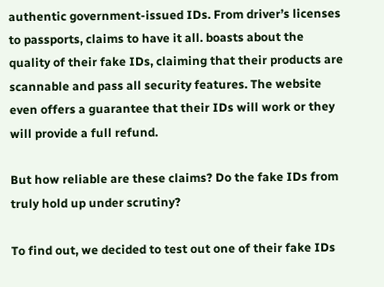authentic government-issued IDs. From driver’s licenses to passports, claims to have it all. boasts about the quality of their fake IDs, claiming that their products are scannable and pass all security features. The website even offers a guarantee that their IDs will work or they will provide a full refund.

But how reliable are these claims? Do the fake IDs from truly hold up under scrutiny?

To find out, we decided to test out one of their fake IDs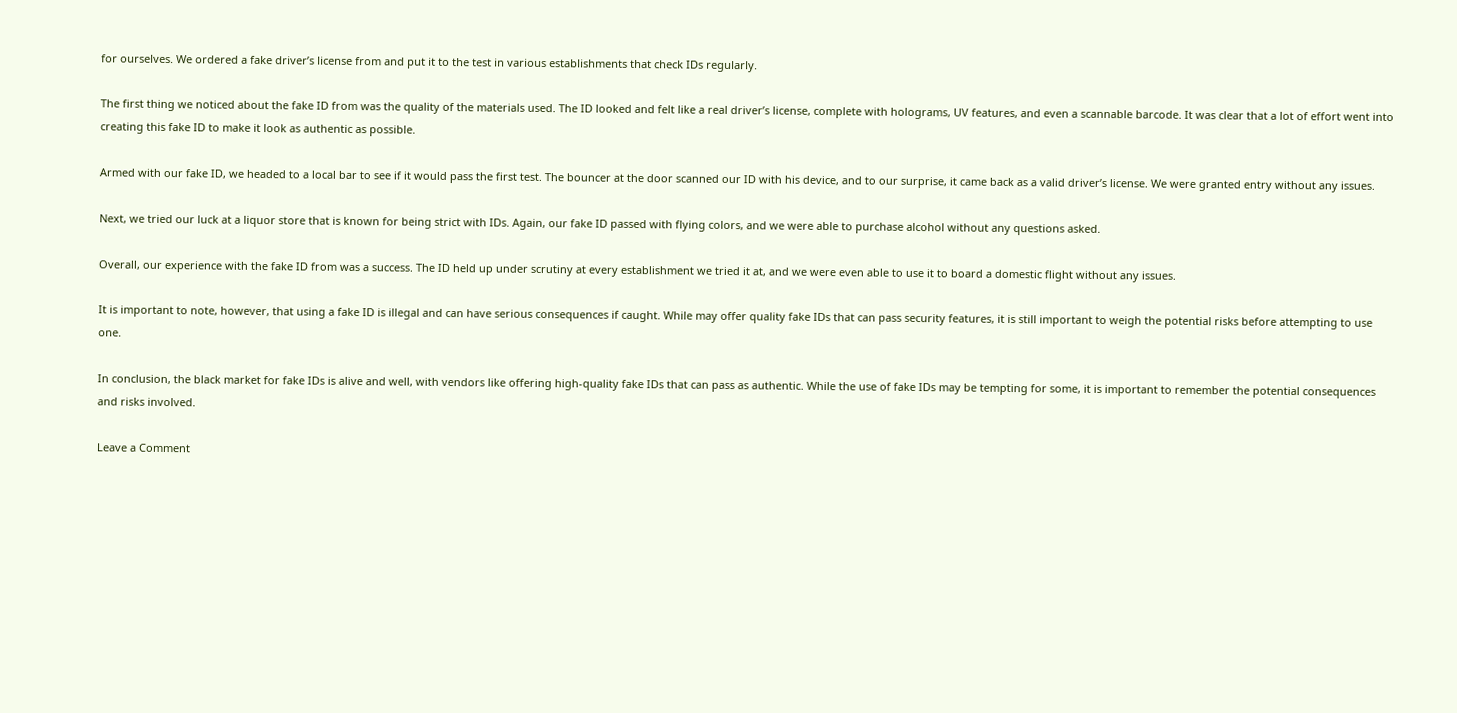for ourselves. We ordered a fake driver’s license from and put it to the test in various establishments that check IDs regularly.

The first thing we noticed about the fake ID from was the quality of the materials used. The ID looked and felt like a real driver’s license, complete with holograms, UV features, and even a scannable barcode. It was clear that a lot of effort went into creating this fake ID to make it look as authentic as possible.

Armed with our fake ID, we headed to a local bar to see if it would pass the first test. The bouncer at the door scanned our ID with his device, and to our surprise, it came back as a valid driver’s license. We were granted entry without any issues.

Next, we tried our luck at a liquor store that is known for being strict with IDs. Again, our fake ID passed with flying colors, and we were able to purchase alcohol without any questions asked.

Overall, our experience with the fake ID from was a success. The ID held up under scrutiny at every establishment we tried it at, and we were even able to use it to board a domestic flight without any issues.

It is important to note, however, that using a fake ID is illegal and can have serious consequences if caught. While may offer quality fake IDs that can pass security features, it is still important to weigh the potential risks before attempting to use one.

In conclusion, the black market for fake IDs is alive and well, with vendors like offering high-quality fake IDs that can pass as authentic. While the use of fake IDs may be tempting for some, it is important to remember the potential consequences and risks involved.

Leave a Comment